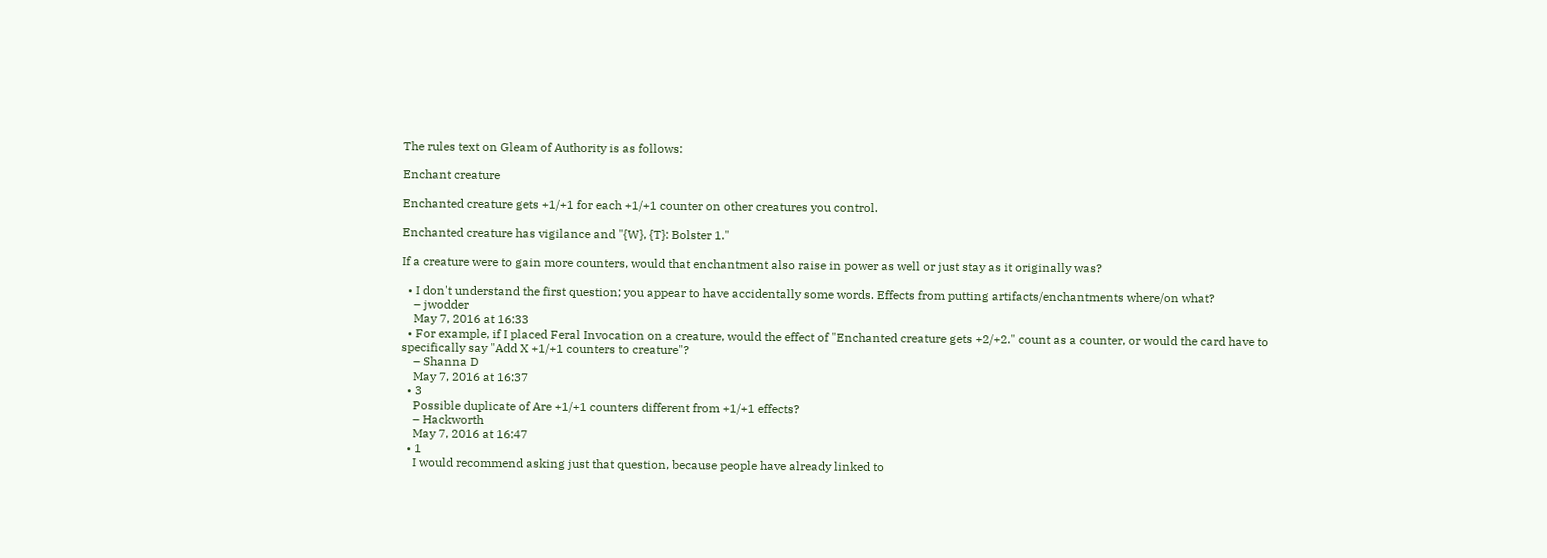The rules text on Gleam of Authority is as follows:

Enchant creature

Enchanted creature gets +1/+1 for each +1/+1 counter on other creatures you control.

Enchanted creature has vigilance and "{W}, {T}: Bolster 1."

If a creature were to gain more counters, would that enchantment also raise in power as well or just stay as it originally was?

  • I don't understand the first question; you appear to have accidentally some words. Effects from putting artifacts/enchantments where/on what?
    – jwodder
    May 7, 2016 at 16:33
  • For example, if I placed Feral Invocation on a creature, would the effect of "Enchanted creature gets +2/+2." count as a counter, or would the card have to specifically say "Add X +1/+1 counters to creature"?
    – Shanna D
    May 7, 2016 at 16:37
  • 3
    Possible duplicate of Are +1/+1 counters different from +1/+1 effects?
    – Hackworth
    May 7, 2016 at 16:47
  • 1
    I would recommend asking just that question, because people have already linked to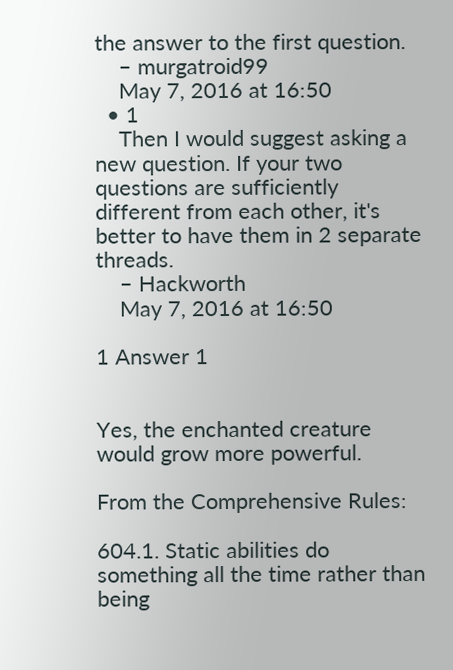the answer to the first question.
    – murgatroid99
    May 7, 2016 at 16:50
  • 1
    Then I would suggest asking a new question. If your two questions are sufficiently different from each other, it's better to have them in 2 separate threads.
    – Hackworth
    May 7, 2016 at 16:50

1 Answer 1


Yes, the enchanted creature would grow more powerful.

From the Comprehensive Rules:

604.1. Static abilities do something all the time rather than being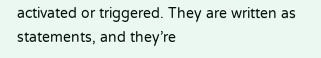activated or triggered. They are written as statements, and they’re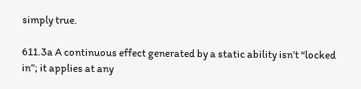simply true.

611.3a A continuous effect generated by a static ability isn’t “locked in”; it applies at any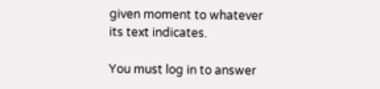given moment to whatever its text indicates.

You must log in to answer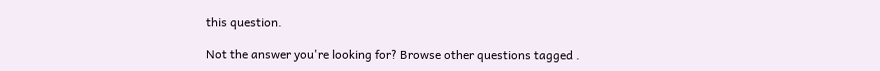this question.

Not the answer you're looking for? Browse other questions tagged .